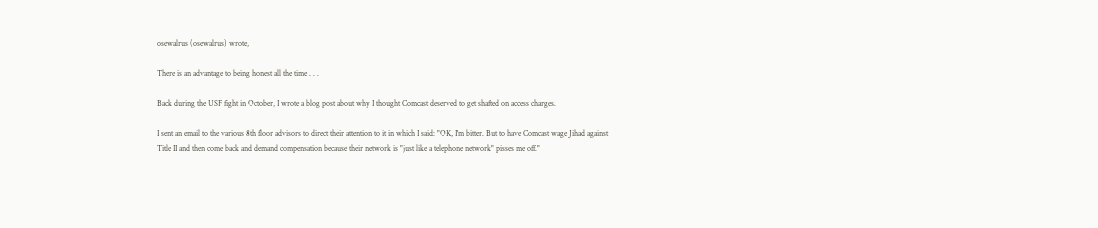osewalrus (osewalrus) wrote,

There is an advantage to being honest all the time . . .

Back during the USF fight in October, I wrote a blog post about why I thought Comcast deserved to get shafted on access charges.

I sent an email to the various 8th floor advisors to direct their attention to it in which I said: "OK, I'm bitter. But to have Comcast wage Jihad against Title II and then come back and demand compensation because their network is "just like a telephone network" pisses me off."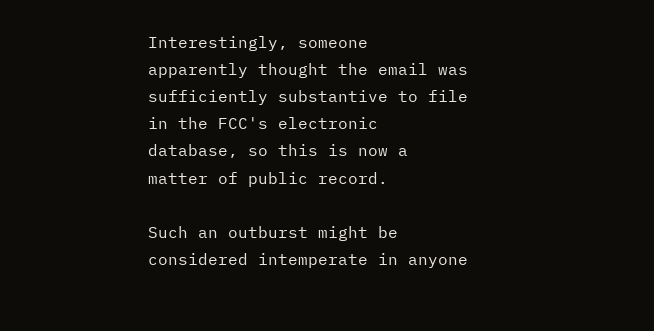Interestingly, someone apparently thought the email was sufficiently substantive to file in the FCC's electronic database, so this is now a matter of public record.

Such an outburst might be considered intemperate in anyone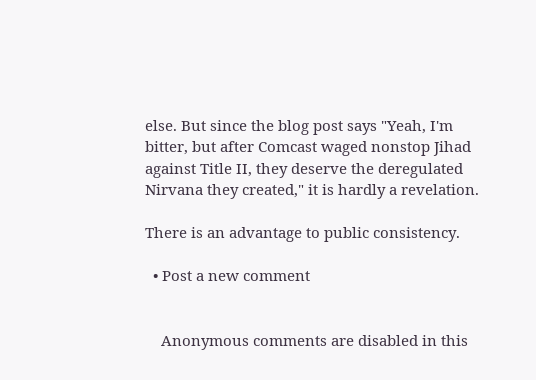else. But since the blog post says "Yeah, I'm bitter, but after Comcast waged nonstop Jihad against Title II, they deserve the deregulated Nirvana they created," it is hardly a revelation.

There is an advantage to public consistency.

  • Post a new comment


    Anonymous comments are disabled in this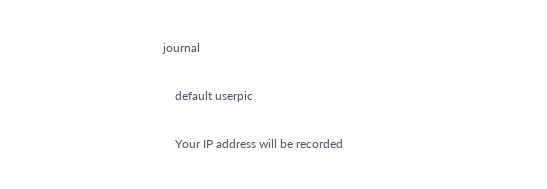journal

    default userpic

    Your IP address will be recorded